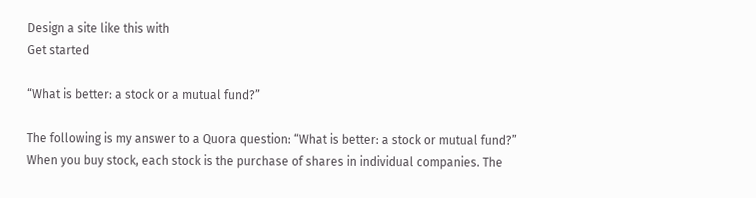Design a site like this with
Get started

“What is better: a stock or a mutual fund?”

The following is my answer to a Quora question: “What is better: a stock or mutual fund?” When you buy stock, each stock is the purchase of shares in individual companies. The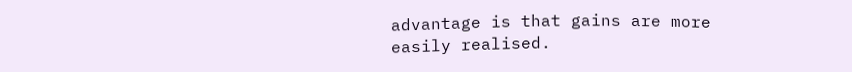advantage is that gains are more easily realised.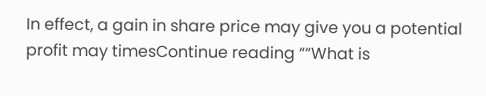In effect, a gain in share price may give you a potential profit may timesContinue reading ““What is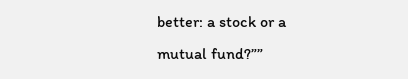better: a stock or a mutual fund?””